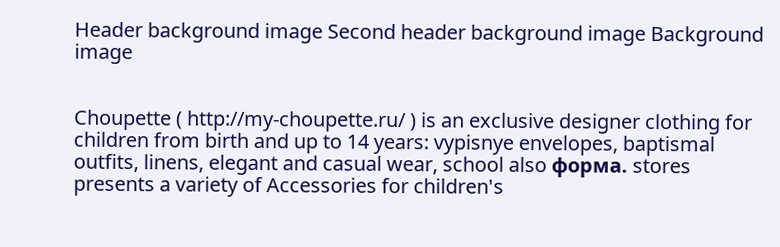Header background image Second header background image Background image


Choupette ( http://my-choupette.ru/ ) is an exclusive designer clothing for children from birth and up to 14 years: vypisnye envelopes, baptismal outfits, linens, elegant and casual wear, school also форма. stores presents a variety of Accessories for children's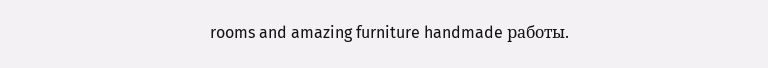rooms and amazing furniture handmade работы.